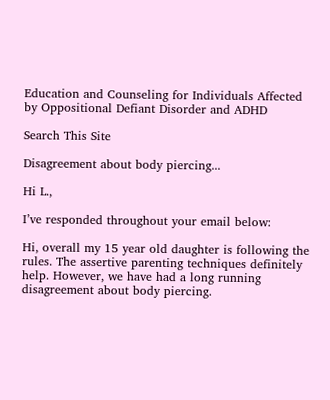Education and Counseling for Individuals Affected by Oppositional Defiant Disorder and ADHD

Search This Site

Disagreement about body piercing...

Hi L.,

I’ve responded throughout your email below:

Hi, overall my 15 year old daughter is following the rules. The assertive parenting techniques definitely help. However, we have had a long running disagreement about body piercing.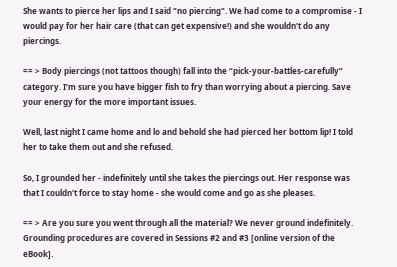She wants to pierce her lips and I said "no piercing". We had come to a compromise - I would pay for her hair care (that can get expensive!) and she wouldn't do any piercings.

== > Body piercings (not tattoos though) fall into the “pick-your-battles-carefully” category. I’m sure you have bigger fish to fry than worrying about a piercing. Save your energy for the more important issues.

Well, last night I came home and lo and behold she had pierced her bottom lip! I told her to take them out and she refused.

So, I grounded her - indefinitely until she takes the piercings out. Her response was that I couldn't force to stay home - she would come and go as she pleases.

== > Are you sure you went through all the material? We never ground indefinitely. Grounding procedures are covered in Sessions #2 and #3 [online version of the eBook].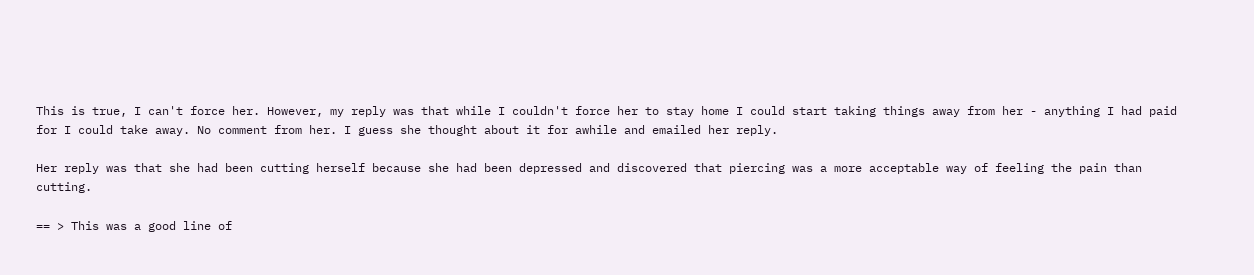This is true, I can't force her. However, my reply was that while I couldn't force her to stay home I could start taking things away from her - anything I had paid for I could take away. No comment from her. I guess she thought about it for awhile and emailed her reply.

Her reply was that she had been cutting herself because she had been depressed and discovered that piercing was a more acceptable way of feeling the pain than cutting.

== > This was a good line of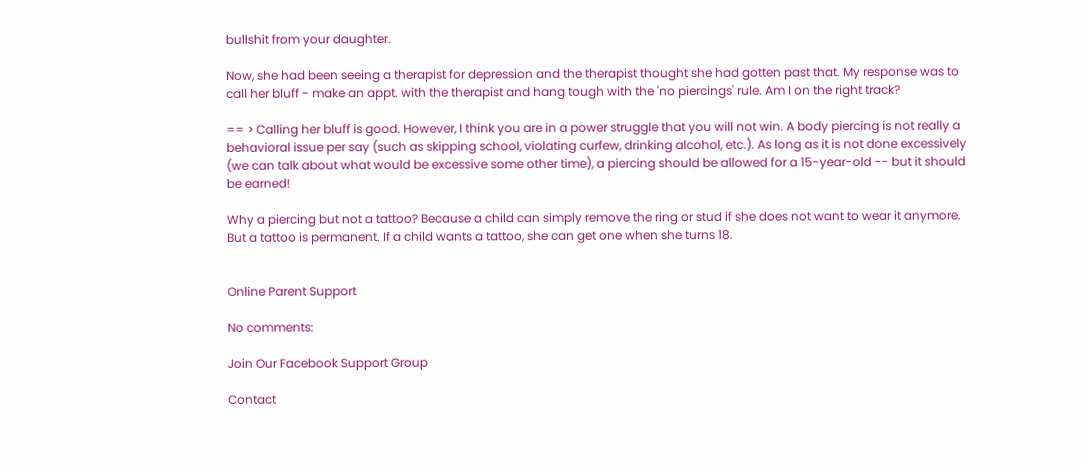bullshit from your daughter.

Now, she had been seeing a therapist for depression and the therapist thought she had gotten past that. My response was to call her bluff - make an appt. with the therapist and hang tough with the 'no piercings' rule. Am I on the right track?

== > Calling her bluff is good. However, I think you are in a power struggle that you will not win. A body piercing is not really a behavioral issue per say (such as skipping school, violating curfew, drinking alcohol, etc.). As long as it is not done excessively (we can talk about what would be excessive some other time), a piercing should be allowed for a 15-year-old -- but it should be earned!

Why a piercing but not a tattoo? Because a child can simply remove the ring or stud if she does not want to wear it anymore. But a tattoo is permanent. If a child wants a tattoo, she can get one when she turns 18.


Online Parent Support

No comments:

Join Our Facebook Support Group

Contact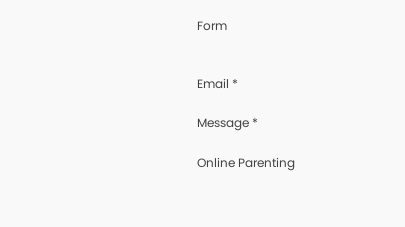Form


Email *

Message *

Online Parenting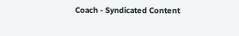Coach - Syndicated Content